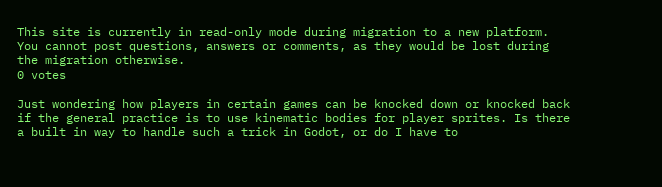This site is currently in read-only mode during migration to a new platform.
You cannot post questions, answers or comments, as they would be lost during the migration otherwise.
0 votes

Just wondering how players in certain games can be knocked down or knocked back if the general practice is to use kinematic bodies for player sprites. Is there a built in way to handle such a trick in Godot, or do I have to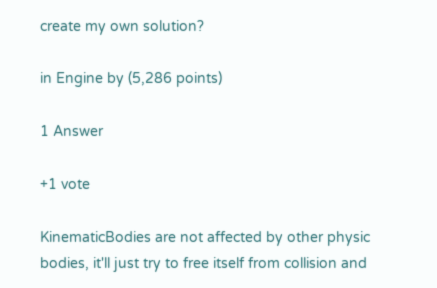create my own solution?

in Engine by (5,286 points)

1 Answer

+1 vote

KinematicBodies are not affected by other physic bodies, it'll just try to free itself from collision and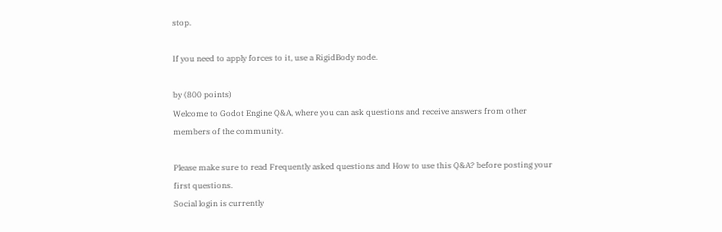stop.

If you need to apply forces to it, use a RigidBody node.

by (800 points)
Welcome to Godot Engine Q&A, where you can ask questions and receive answers from other members of the community.

Please make sure to read Frequently asked questions and How to use this Q&A? before posting your first questions.
Social login is currently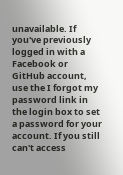unavailable. If you've previously logged in with a Facebook or GitHub account, use the I forgot my password link in the login box to set a password for your account. If you still can't access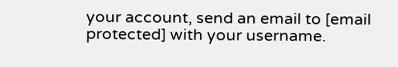your account, send an email to [email protected] with your username.